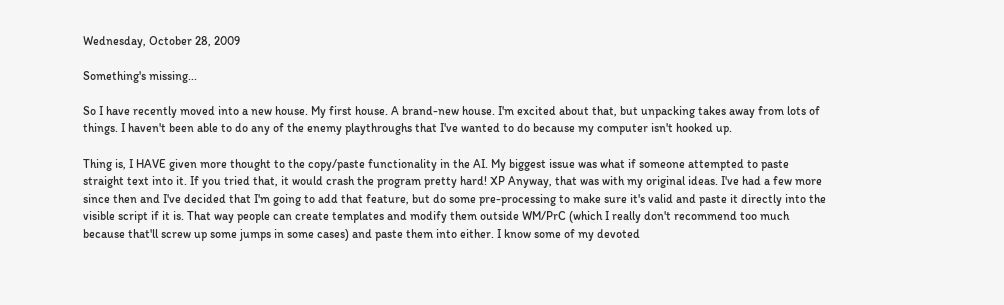Wednesday, October 28, 2009

Something's missing...

So I have recently moved into a new house. My first house. A brand-new house. I'm excited about that, but unpacking takes away from lots of things. I haven't been able to do any of the enemy playthroughs that I've wanted to do because my computer isn't hooked up.

Thing is, I HAVE given more thought to the copy/paste functionality in the AI. My biggest issue was what if someone attempted to paste straight text into it. If you tried that, it would crash the program pretty hard! XP Anyway, that was with my original ideas. I've had a few more since then and I've decided that I'm going to add that feature, but do some pre-processing to make sure it's valid and paste it directly into the visible script if it is. That way people can create templates and modify them outside WM/PrC (which I really don't recommend too much because that'll screw up some jumps in some cases) and paste them into either. I know some of my devoted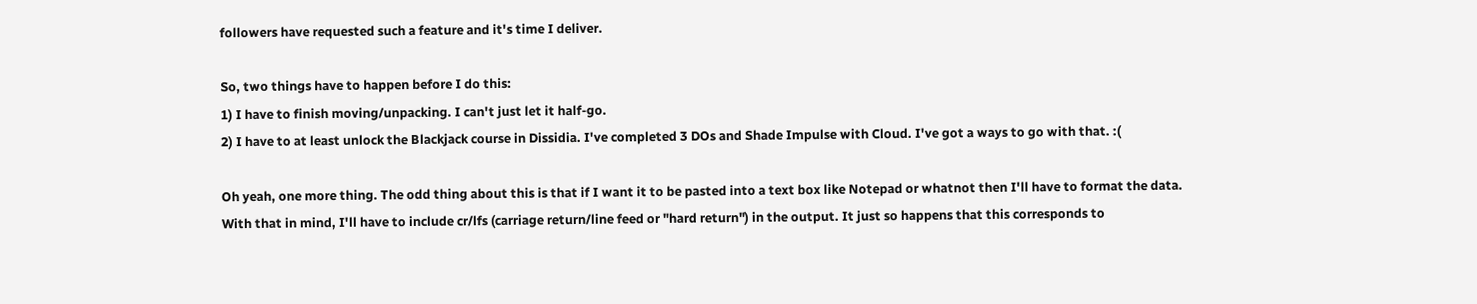followers have requested such a feature and it's time I deliver.

So, two things have to happen before I do this:
1) I have to finish moving/unpacking. I can't just let it half-go.
2) I have to at least unlock the Blackjack course in Dissidia. I've completed 3 DOs and Shade Impulse with Cloud. I've got a ways to go with that. :(

Oh yeah, one more thing. The odd thing about this is that if I want it to be pasted into a text box like Notepad or whatnot then I'll have to format the data. With that in mind, I'll have to include cr/lfs (carriage return/line feed or "hard return") in the output. It just so happens that this corresponds to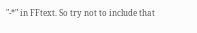"-*" in FFtext. So try not to include that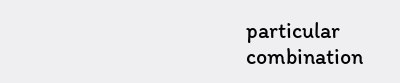particular combination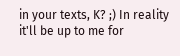in your texts, K? ;) In reality it'll be up to me for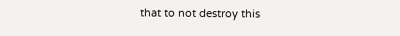that to not destroy this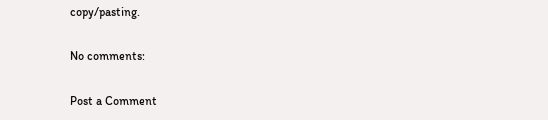copy/pasting.

No comments:

Post a Comment